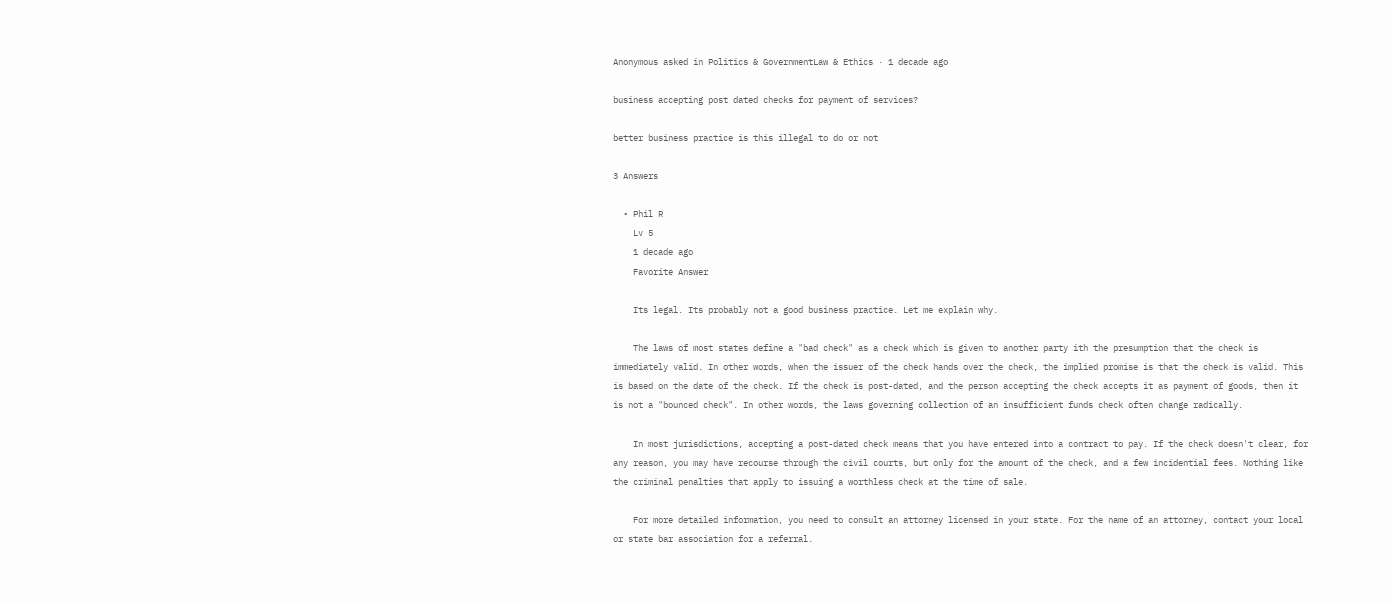Anonymous asked in Politics & GovernmentLaw & Ethics · 1 decade ago

business accepting post dated checks for payment of services?

better business practice is this illegal to do or not

3 Answers

  • Phil R
    Lv 5
    1 decade ago
    Favorite Answer

    Its legal. Its probably not a good business practice. Let me explain why.

    The laws of most states define a "bad check" as a check which is given to another party ith the presumption that the check is immediately valid. In other words, when the issuer of the check hands over the check, the implied promise is that the check is valid. This is based on the date of the check. If the check is post-dated, and the person accepting the check accepts it as payment of goods, then it is not a "bounced check". In other words, the laws governing collection of an insufficient funds check often change radically.

    In most jurisdictions, accepting a post-dated check means that you have entered into a contract to pay. If the check doesn't clear, for any reason, you may have recourse through the civil courts, but only for the amount of the check, and a few incidential fees. Nothing like the criminal penalties that apply to issuing a worthless check at the time of sale.

    For more detailed information, you need to consult an attorney licensed in your state. For the name of an attorney, contact your local or state bar association for a referral.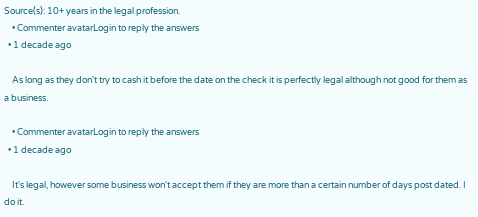Source(s): 10+ years in the legal profession.
    • Commenter avatarLogin to reply the answers
  • 1 decade ago

    As long as they don't try to cash it before the date on the check it is perfectly legal although not good for them as a business.

    • Commenter avatarLogin to reply the answers
  • 1 decade ago

    It's legal, however some business won't accept them if they are more than a certain number of days post dated. I do it.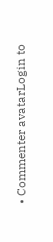• Commenter avatarLogin to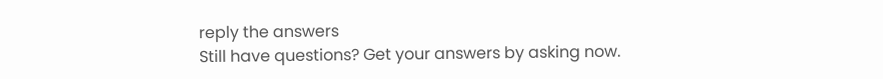reply the answers
Still have questions? Get your answers by asking now.